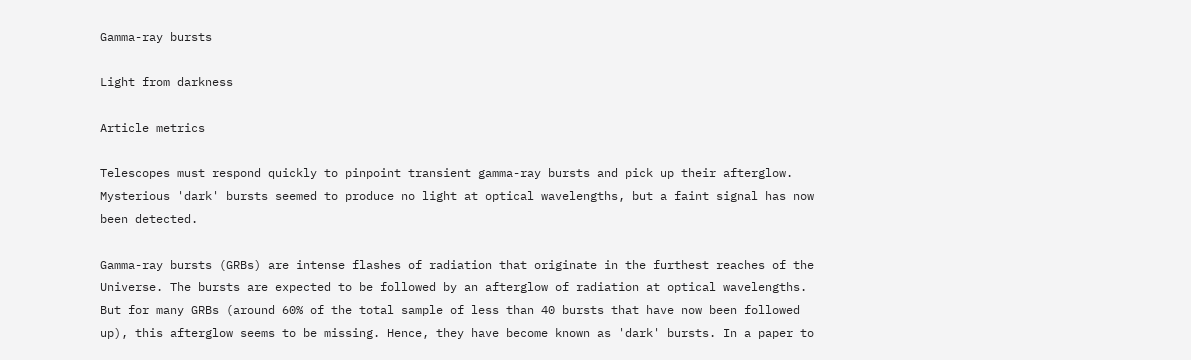Gamma-ray bursts

Light from darkness

Article metrics

Telescopes must respond quickly to pinpoint transient gamma-ray bursts and pick up their afterglow. Mysterious 'dark' bursts seemed to produce no light at optical wavelengths, but a faint signal has now been detected.

Gamma-ray bursts (GRBs) are intense flashes of radiation that originate in the furthest reaches of the Universe. The bursts are expected to be followed by an afterglow of radiation at optical wavelengths. But for many GRBs (around 60% of the total sample of less than 40 bursts that have now been followed up), this afterglow seems to be missing. Hence, they have become known as 'dark' bursts. In a paper to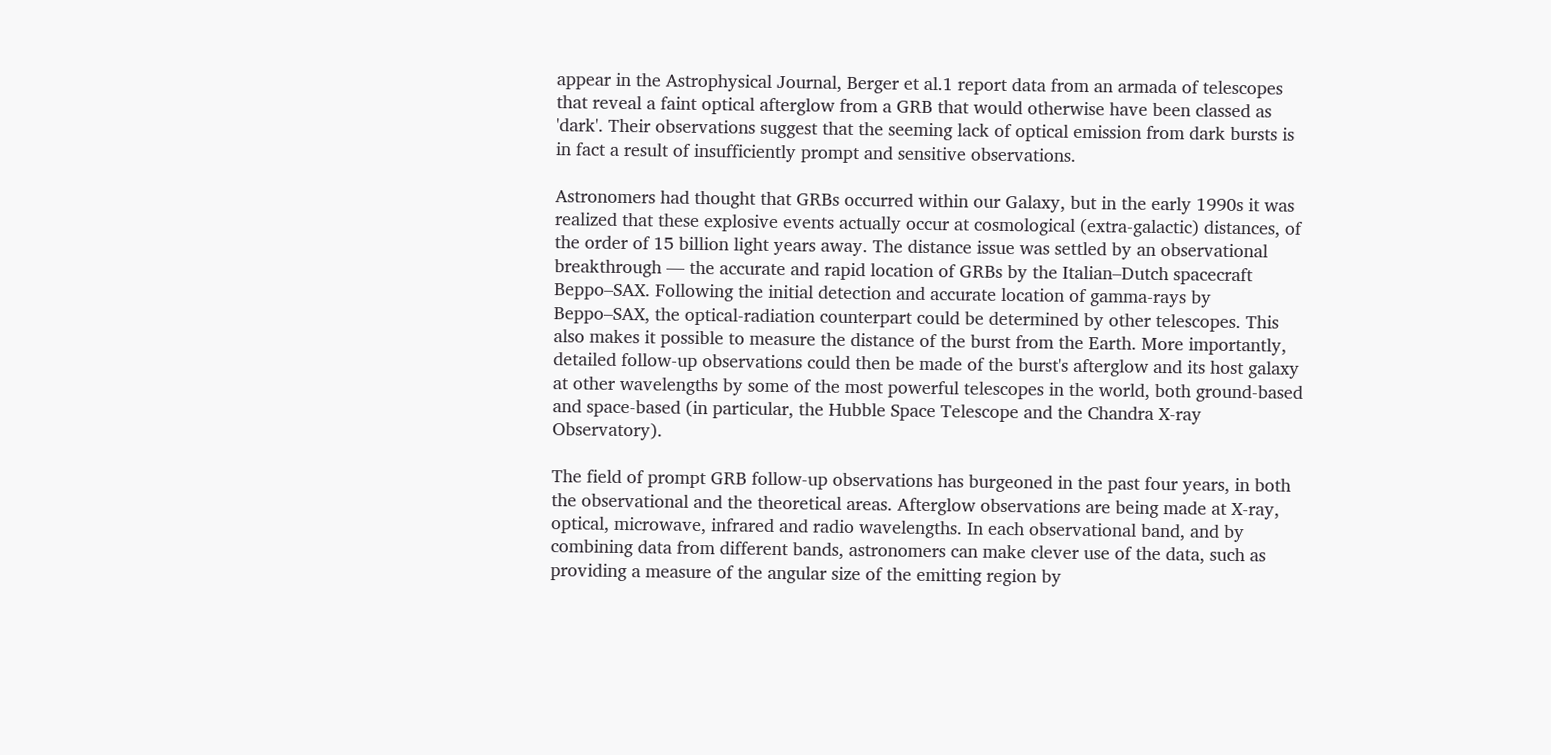appear in the Astrophysical Journal, Berger et al.1 report data from an armada of telescopes that reveal a faint optical afterglow from a GRB that would otherwise have been classed as 'dark'. Their observations suggest that the seeming lack of optical emission from dark bursts is in fact a result of insufficiently prompt and sensitive observations.

Astronomers had thought that GRBs occurred within our Galaxy, but in the early 1990s it was realized that these explosive events actually occur at cosmological (extra-galactic) distances, of the order of 15 billion light years away. The distance issue was settled by an observational breakthrough — the accurate and rapid location of GRBs by the Italian–Dutch spacecraft Beppo–SAX. Following the initial detection and accurate location of gamma-rays by Beppo–SAX, the optical-radiation counterpart could be determined by other telescopes. This also makes it possible to measure the distance of the burst from the Earth. More importantly, detailed follow-up observations could then be made of the burst's afterglow and its host galaxy at other wavelengths by some of the most powerful telescopes in the world, both ground-based and space-based (in particular, the Hubble Space Telescope and the Chandra X-ray Observatory).

The field of prompt GRB follow-up observations has burgeoned in the past four years, in both the observational and the theoretical areas. Afterglow observations are being made at X-ray, optical, microwave, infrared and radio wavelengths. In each observational band, and by combining data from different bands, astronomers can make clever use of the data, such as providing a measure of the angular size of the emitting region by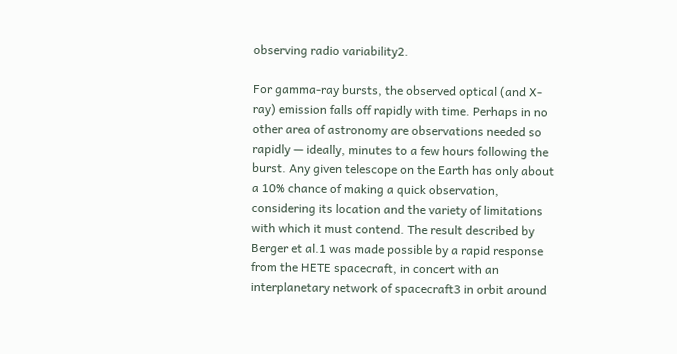observing radio variability2.

For gamma-ray bursts, the observed optical (and X-ray) emission falls off rapidly with time. Perhaps in no other area of astronomy are observations needed so rapidly — ideally, minutes to a few hours following the burst. Any given telescope on the Earth has only about a 10% chance of making a quick observation, considering its location and the variety of limitations with which it must contend. The result described by Berger et al.1 was made possible by a rapid response from the HETE spacecraft, in concert with an interplanetary network of spacecraft3 in orbit around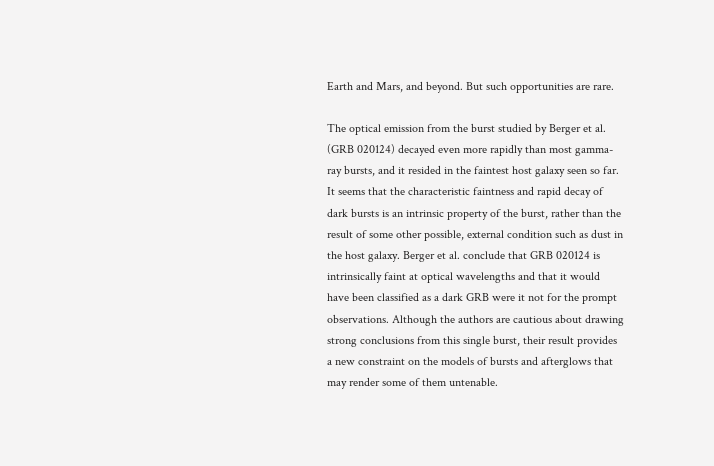Earth and Mars, and beyond. But such opportunities are rare.

The optical emission from the burst studied by Berger et al. (GRB 020124) decayed even more rapidly than most gamma-ray bursts, and it resided in the faintest host galaxy seen so far. It seems that the characteristic faintness and rapid decay of dark bursts is an intrinsic property of the burst, rather than the result of some other possible, external condition such as dust in the host galaxy. Berger et al. conclude that GRB 020124 is intrinsically faint at optical wavelengths and that it would have been classified as a dark GRB were it not for the prompt observations. Although the authors are cautious about drawing strong conclusions from this single burst, their result provides a new constraint on the models of bursts and afterglows that may render some of them untenable.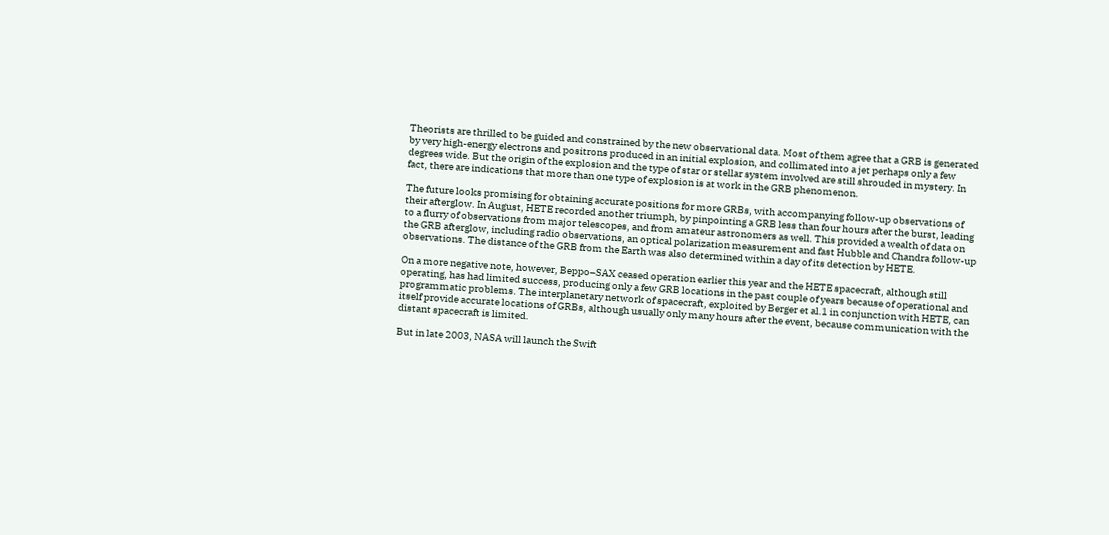Theorists are thrilled to be guided and constrained by the new observational data. Most of them agree that a GRB is generated by very high-energy electrons and positrons produced in an initial explosion, and collimated into a jet perhaps only a few degrees wide. But the origin of the explosion and the type of star or stellar system involved are still shrouded in mystery. In fact, there are indications that more than one type of explosion is at work in the GRB phenomenon.

The future looks promising for obtaining accurate positions for more GRBs, with accompanying follow-up observations of their afterglow. In August, HETE recorded another triumph, by pinpointing a GRB less than four hours after the burst, leading to a flurry of observations from major telescopes, and from amateur astronomers as well. This provided a wealth of data on the GRB afterglow, including radio observations, an optical polarization measurement and fast Hubble and Chandra follow-up observations. The distance of the GRB from the Earth was also determined within a day of its detection by HETE.

On a more negative note, however, Beppo–SAX ceased operation earlier this year and the HETE spacecraft, although still operating, has had limited success, producing only a few GRB locations in the past couple of years because of operational and programmatic problems. The interplanetary network of spacecraft, exploited by Berger et al.1 in conjunction with HETE, can itself provide accurate locations of GRBs, although usually only many hours after the event, because communication with the distant spacecraft is limited.

But in late 2003, NASA will launch the Swift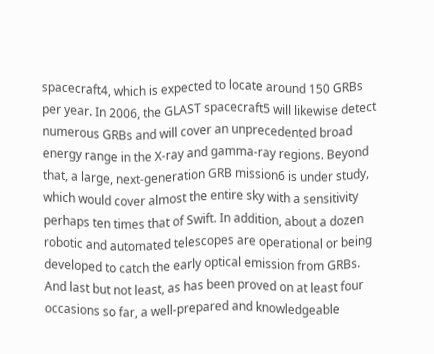spacecraft4, which is expected to locate around 150 GRBs per year. In 2006, the GLAST spacecraft5 will likewise detect numerous GRBs and will cover an unprecedented broad energy range in the X-ray and gamma-ray regions. Beyond that, a large, next-generation GRB mission6 is under study, which would cover almost the entire sky with a sensitivity perhaps ten times that of Swift. In addition, about a dozen robotic and automated telescopes are operational or being developed to catch the early optical emission from GRBs. And last but not least, as has been proved on at least four occasions so far, a well-prepared and knowledgeable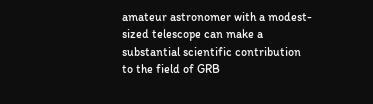amateur astronomer with a modest-sized telescope can make a substantial scientific contribution to the field of GRB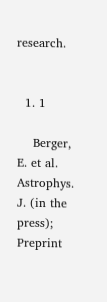research.


  1. 1

    Berger, E. et al. Astrophys. J. (in the press); Preprint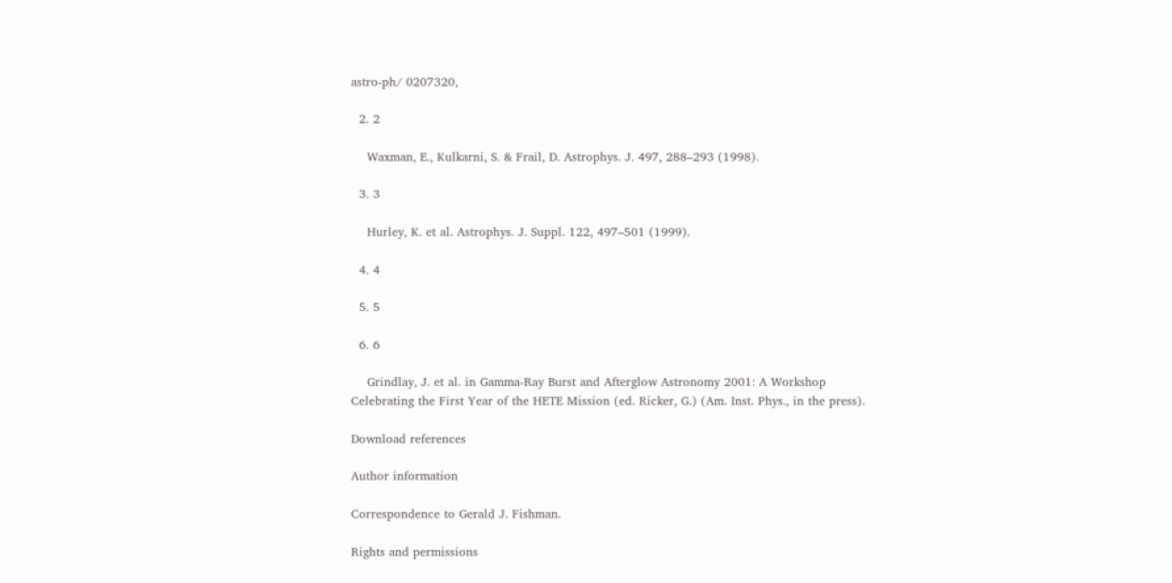astro-ph/ 0207320,

  2. 2

    Waxman, E., Kulkarni, S. & Frail, D. Astrophys. J. 497, 288–293 (1998).

  3. 3

    Hurley, K. et al. Astrophys. J. Suppl. 122, 497–501 (1999).

  4. 4

  5. 5

  6. 6

    Grindlay, J. et al. in Gamma-Ray Burst and Afterglow Astronomy 2001: A Workshop Celebrating the First Year of the HETE Mission (ed. Ricker, G.) (Am. Inst. Phys., in the press).

Download references

Author information

Correspondence to Gerald J. Fishman.

Rights and permissions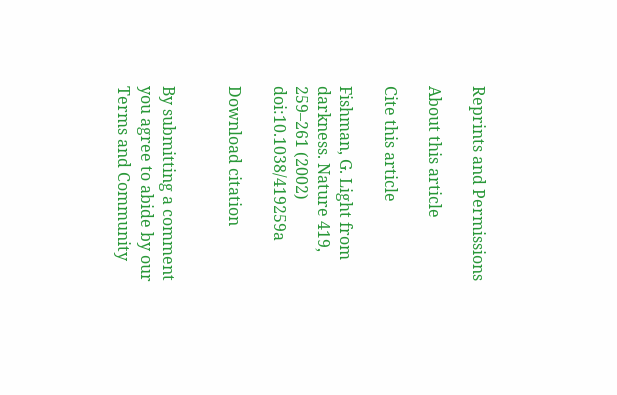Reprints and Permissions

About this article

Cite this article

Fishman, G. Light from darkness. Nature 419, 259–261 (2002) doi:10.1038/419259a

Download citation


By submitting a comment you agree to abide by our Terms and Community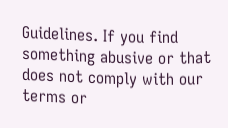Guidelines. If you find something abusive or that does not comply with our terms or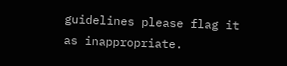guidelines please flag it as inappropriate.